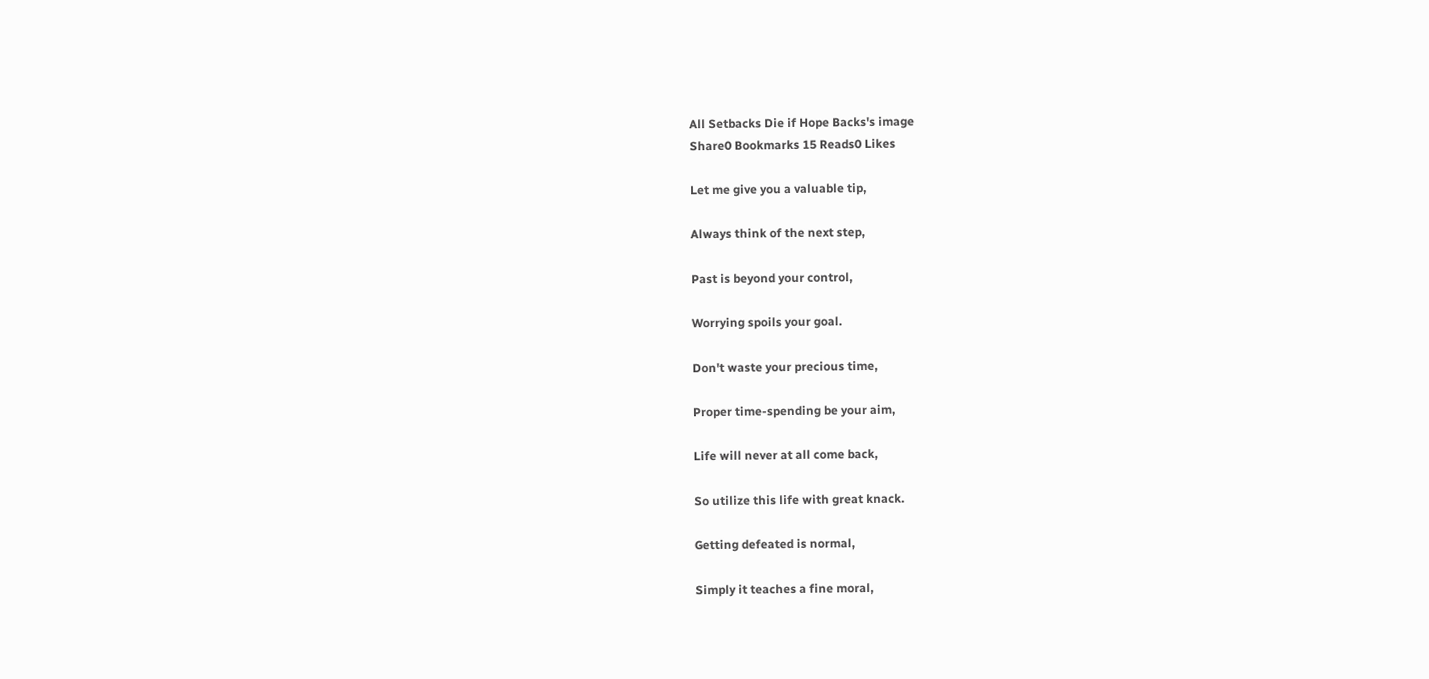All Setbacks Die if Hope Backs's image
Share0 Bookmarks 15 Reads0 Likes

Let me give you a valuable tip,

Always think of the next step,

Past is beyond your control,

Worrying spoils your goal.

Don't waste your precious time,

Proper time-spending be your aim,

Life will never at all come back,

So utilize this life with great knack.

Getting defeated is normal,

Simply it teaches a fine moral,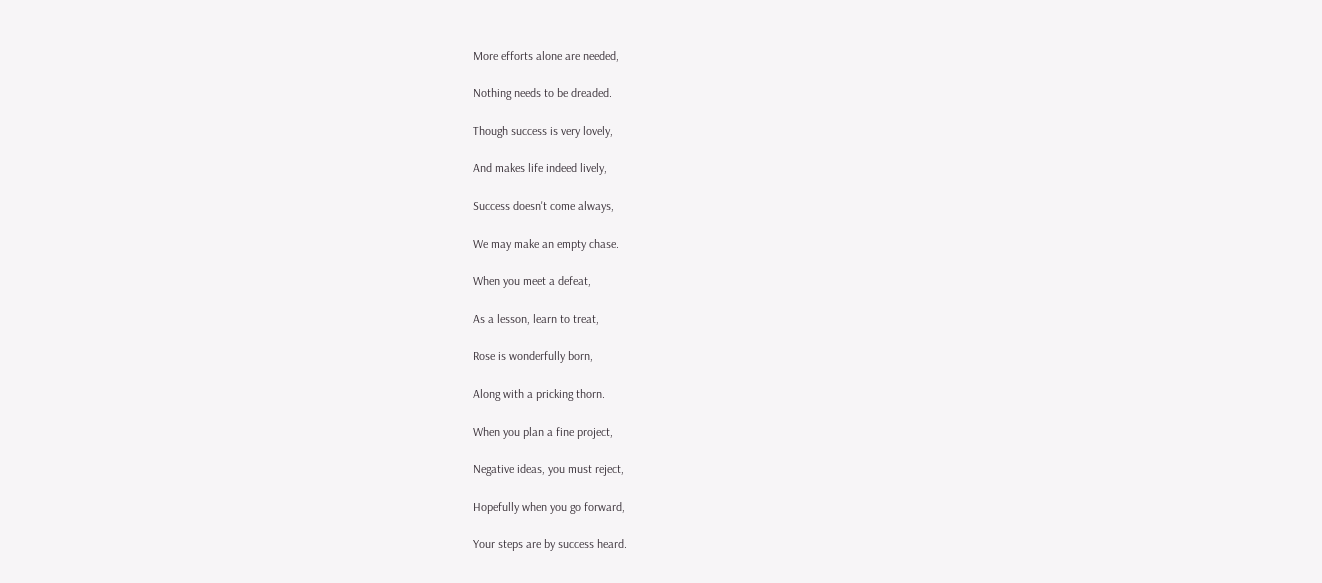More efforts alone are needed,

Nothing needs to be dreaded.

Though success is very lovely,

And makes life indeed lively,

Success doesn't come always,

We may make an empty chase.

When you meet a defeat,

As a lesson, learn to treat,

Rose is wonderfully born,

Along with a pricking thorn.

When you plan a fine project,

Negative ideas, you must reject,

Hopefully when you go forward,

Your steps are by success heard.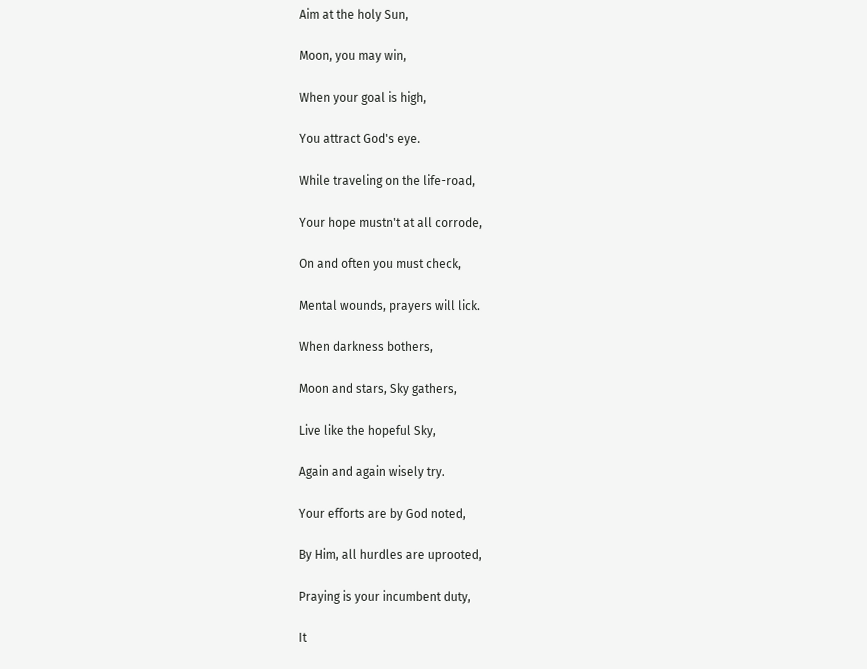Aim at the holy Sun,

Moon, you may win,

When your goal is high,

You attract God's eye.

While traveling on the life-road,

Your hope mustn't at all corrode,

On and often you must check,

Mental wounds, prayers will lick.

When darkness bothers,

Moon and stars, Sky gathers,

Live like the hopeful Sky,

Again and again wisely try.

Your efforts are by God noted,

By Him, all hurdles are uprooted,

Praying is your incumbent duty,

It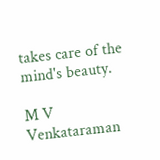takes care of the mind's beauty.

M V Venkataraman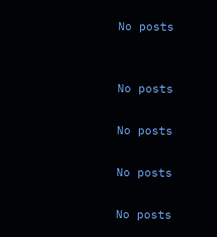No posts


No posts

No posts

No posts

No posts